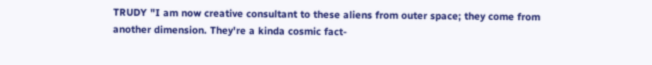TRUDY "I am now creative consultant to these aliens from outer space; they come from another dimension. They're a kinda cosmic fact-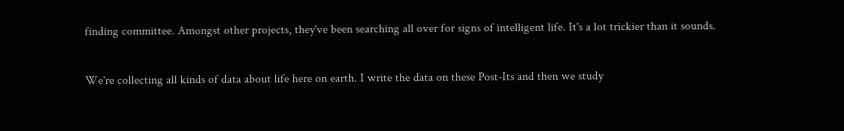finding committee. Amongst other projects, they've been searching all over for signs of intelligent life. It's a lot trickier than it sounds.

We're collecting all kinds of data about life here on earth. I write the data on these Post-Its and then we study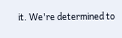it. We're determined to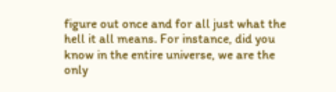figure out once and for all just what the hell it all means. For instance, did you know in the entire universe, we are the only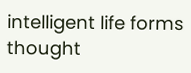intelligent life forms thought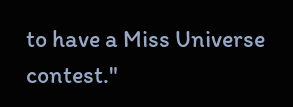to have a Miss Universe contest."